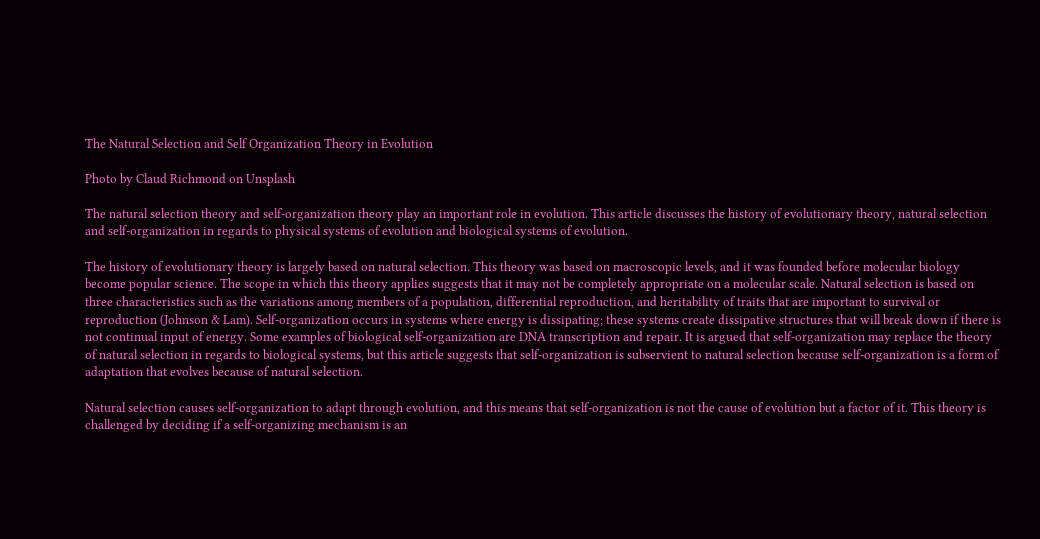The Natural Selection and Self Organization Theory in Evolution

Photo by Claud Richmond on Unsplash

The natural selection theory and self-organization theory play an important role in evolution. This article discusses the history of evolutionary theory, natural selection and self-organization in regards to physical systems of evolution and biological systems of evolution.

The history of evolutionary theory is largely based on natural selection. This theory was based on macroscopic levels, and it was founded before molecular biology become popular science. The scope in which this theory applies suggests that it may not be completely appropriate on a molecular scale. Natural selection is based on three characteristics such as the variations among members of a population, differential reproduction, and heritability of traits that are important to survival or reproduction (Johnson & Lam). Self-organization occurs in systems where energy is dissipating; these systems create dissipative structures that will break down if there is not continual input of energy. Some examples of biological self-organization are DNA transcription and repair. It is argued that self-organization may replace the theory of natural selection in regards to biological systems, but this article suggests that self-organization is subservient to natural selection because self-organization is a form of adaptation that evolves because of natural selection.

Natural selection causes self-organization to adapt through evolution, and this means that self-organization is not the cause of evolution but a factor of it. This theory is challenged by deciding if a self-organizing mechanism is an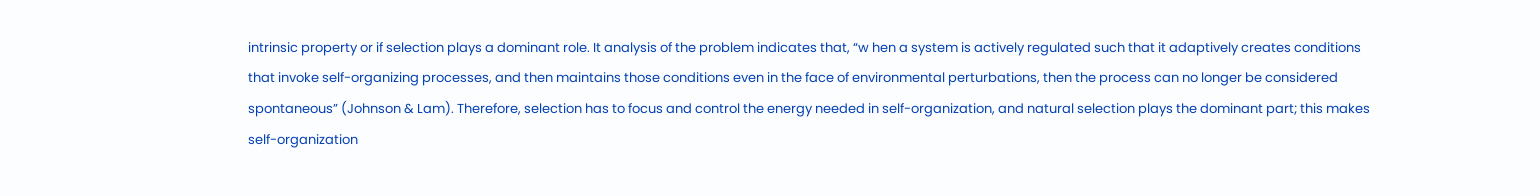intrinsic property or if selection plays a dominant role. It analysis of the problem indicates that, “w hen a system is actively regulated such that it adaptively creates conditions that invoke self-organizing processes, and then maintains those conditions even in the face of environmental perturbations, then the process can no longer be considered spontaneous” (Johnson & Lam). Therefore, selection has to focus and control the energy needed in self-organization, and natural selection plays the dominant part; this makes self-organization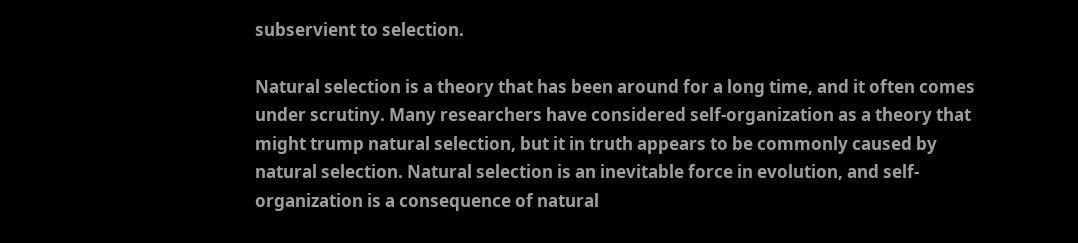subservient to selection.

Natural selection is a theory that has been around for a long time, and it often comes under scrutiny. Many researchers have considered self-organization as a theory that might trump natural selection, but it in truth appears to be commonly caused by natural selection. Natural selection is an inevitable force in evolution, and self-organization is a consequence of natural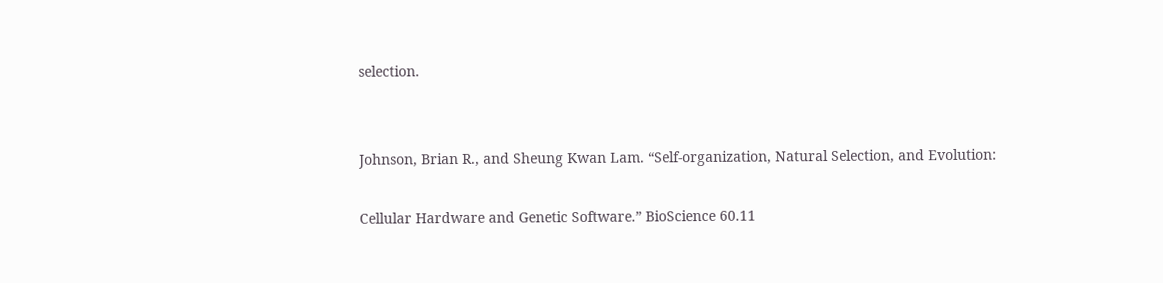selection.


Johnson, Brian R., and Sheung Kwan Lam. “Self-organization, Natural Selection, and Evolution:

Cellular Hardware and Genetic Software.” BioScience 60.11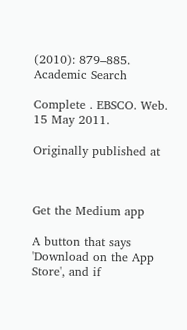(2010): 879–885. Academic Search

Complete . EBSCO. Web. 15 May 2011.

Originally published at



Get the Medium app

A button that says 'Download on the App Store', and if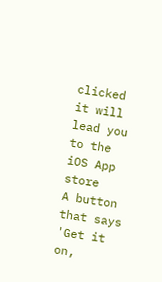clicked it will lead you to the iOS App store
A button that says 'Get it on,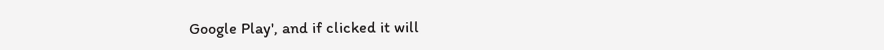Google Play', and if clicked it will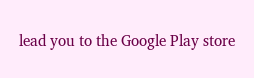lead you to the Google Play store